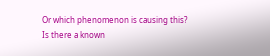Or which phenomenon is causing this? Is there a known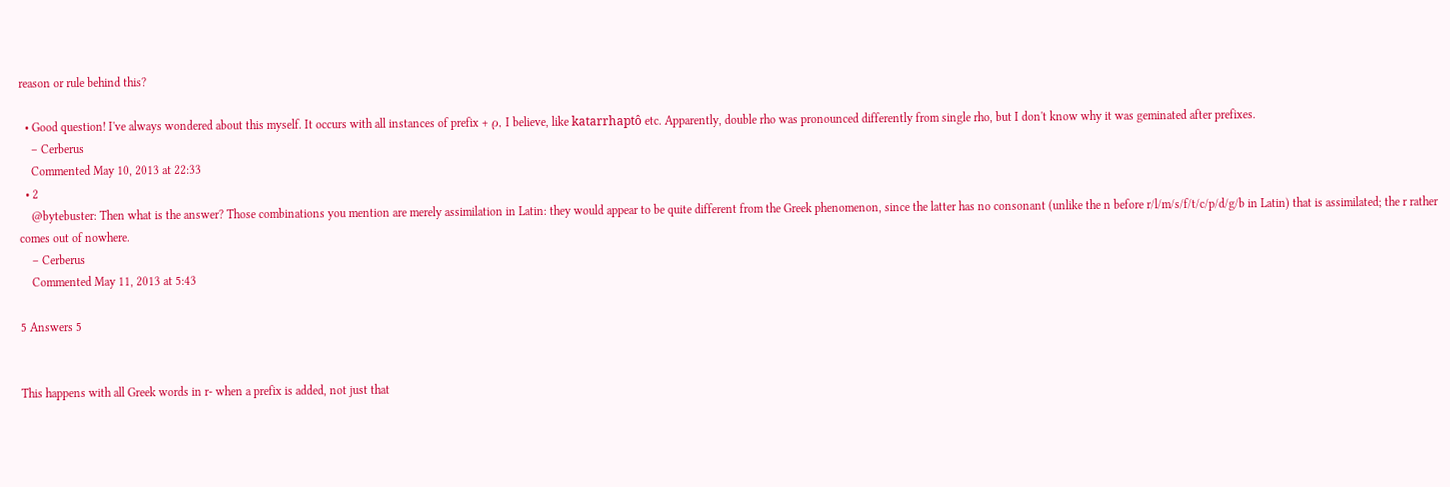reason or rule behind this?

  • Good question! I've always wondered about this myself. It occurs with all instances of prefix + ρ, I believe, like katarrhaptô etc. Apparently, double rho was pronounced differently from single rho, but I don't know why it was geminated after prefixes.
    – Cerberus
    Commented May 10, 2013 at 22:33
  • 2
    @bytebuster: Then what is the answer? Those combinations you mention are merely assimilation in Latin: they would appear to be quite different from the Greek phenomenon, since the latter has no consonant (unlike the n before r/l/m/s/f/t/c/p/d/g/b in Latin) that is assimilated; the r rather comes out of nowhere.
    – Cerberus
    Commented May 11, 2013 at 5:43

5 Answers 5


This happens with all Greek words in r- when a prefix is added, not just that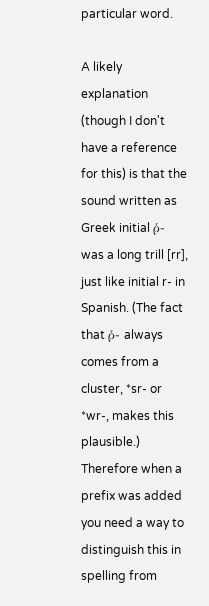particular word.

A likely explanation (though I don't have a reference for this) is that the sound written as Greek initial ῥ- was a long trill [rr], just like initial r- in Spanish. (The fact that ῥ- always comes from a cluster, *sr- or *wr-, makes this plausible.) Therefore when a prefix was added you need a way to distinguish this in spelling from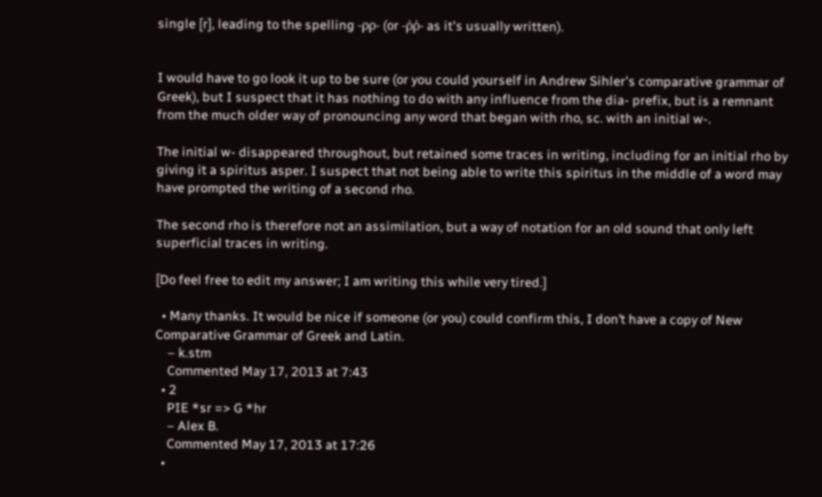single [r], leading to the spelling -ρρ- (or -ῤῥ- as it's usually written).


I would have to go look it up to be sure (or you could yourself in Andrew Sihler's comparative grammar of Greek), but I suspect that it has nothing to do with any influence from the dia- prefix, but is a remnant from the much older way of pronouncing any word that began with rho, sc. with an initial w-.

The initial w- disappeared throughout, but retained some traces in writing, including for an initial rho by giving it a spiritus asper. I suspect that not being able to write this spiritus in the middle of a word may have prompted the writing of a second rho.

The second rho is therefore not an assimilation, but a way of notation for an old sound that only left superficial traces in writing.

[Do feel free to edit my answer; I am writing this while very tired.]

  • Many thanks. It would be nice if someone (or you) could confirm this, I don’t have a copy of New Comparative Grammar of Greek and Latin.
    – k.stm
    Commented May 17, 2013 at 7:43
  • 2
    PIE *sr => G *hr
    – Alex B.
    Commented May 17, 2013 at 17:26
  •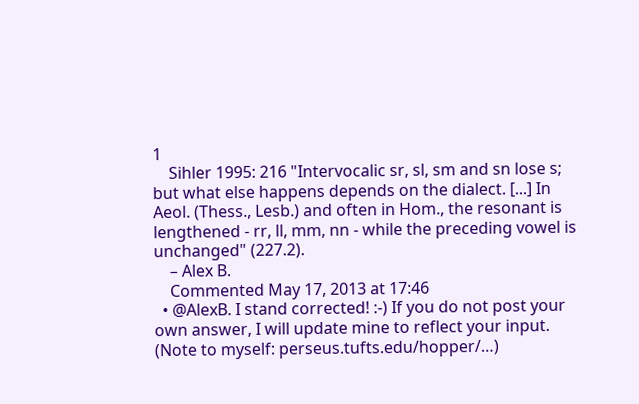1
    Sihler 1995: 216 "Intervocalic sr, sl, sm and sn lose s; but what else happens depends on the dialect. [...] In Aeol. (Thess., Lesb.) and often in Hom., the resonant is lengthened - rr, ll, mm, nn - while the preceding vowel is unchanged" (227.2).
    – Alex B.
    Commented May 17, 2013 at 17:46
  • @AlexB. I stand corrected! :-) If you do not post your own answer, I will update mine to reflect your input. (Note to myself: perseus.tufts.edu/hopper/…)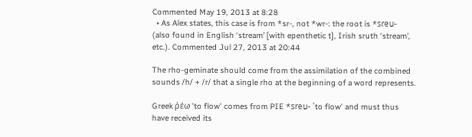Commented May 19, 2013 at 8:28
  • As Alex states, this case is from *sr-, not *wr-: the root is *sreu̯- (also found in English ‘stream’ [with epenthetic t], Irish sruth ‘stream’, etc.). Commented Jul 27, 2013 at 20:44

The rho-geminate should come from the assimilation of the combined sounds /h/ + /r/ that a single rho at the beginning of a word represents.

Greek ῥέω 'to flow' comes from PIE *sreu̯- 'to flow' and must thus have received its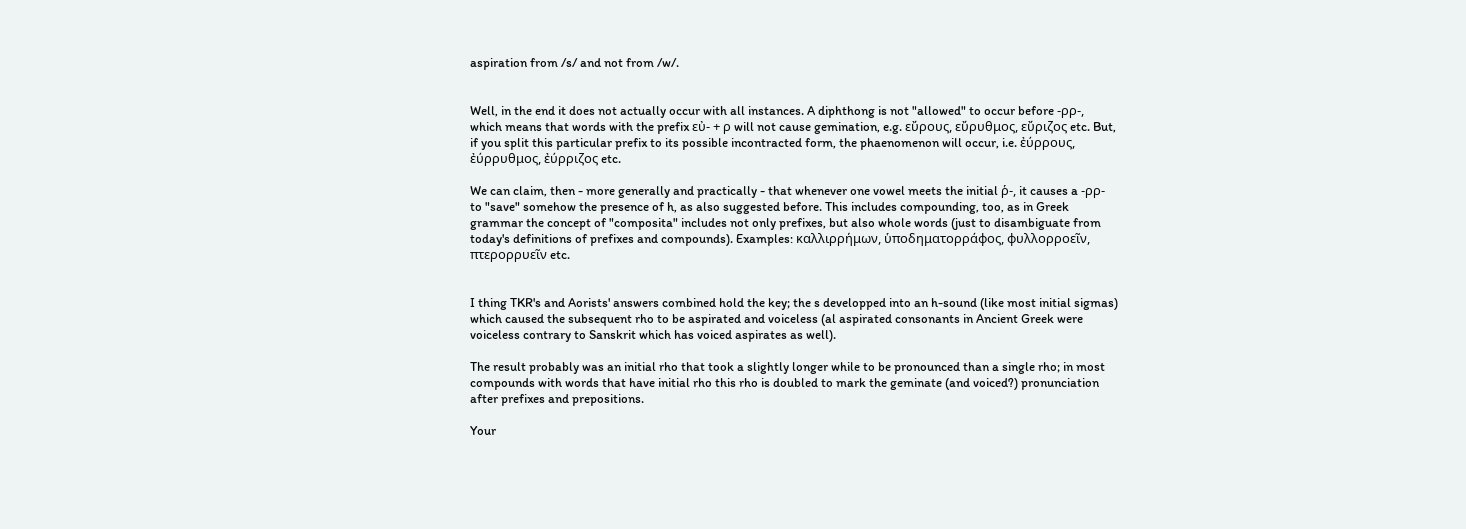aspiration from /s/ and not from /w/.


Well, in the end it does not actually occur with all instances. A diphthong is not "allowed" to occur before -ρρ-, which means that words with the prefix εὐ- + ρ will not cause gemination, e.g. εὔρους, εὔρυθμος, εὔριζος etc. But, if you split this particular prefix to its possible incontracted form, the phaenomenon will occur, i.e. ἐύρρους, ἐύρρυθμος, ἐύρριζος etc.

We can claim, then - more generally and practically - that whenever one vowel meets the initial ῥ-, it causes a -ρρ- to "save" somehow the presence of h, as also suggested before. This includes compounding, too, as in Greek grammar the concept of "composita" includes not only prefixes, but also whole words (just to disambiguate from today's definitions of prefixes and compounds). Examples: καλλιρρήμων, ὑποδηματορράφος, φυλλορροεῖν, πτερορρυεῖν etc.


I thing TKR's and Aorists' answers combined hold the key; the s developped into an h-sound (like most initial sigmas) which caused the subsequent rho to be aspirated and voiceless (al aspirated consonants in Ancient Greek were voiceless contrary to Sanskrit which has voiced aspirates as well).

The result probably was an initial rho that took a slightly longer while to be pronounced than a single rho; in most compounds with words that have initial rho this rho is doubled to mark the geminate (and voiced?) pronunciation after prefixes and prepositions.

Your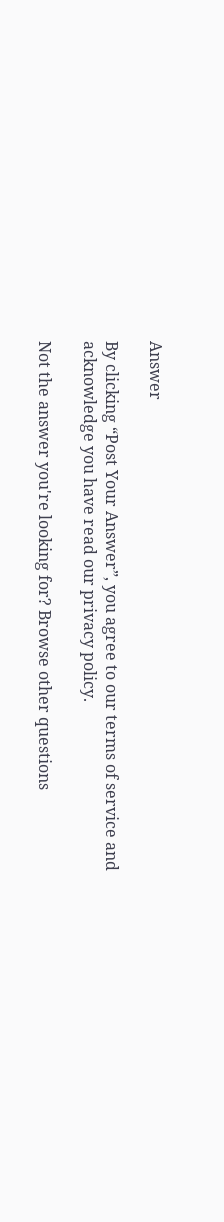Answer

By clicking “Post Your Answer”, you agree to our terms of service and acknowledge you have read our privacy policy.

Not the answer you're looking for? Browse other questions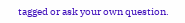tagged or ask your own question.